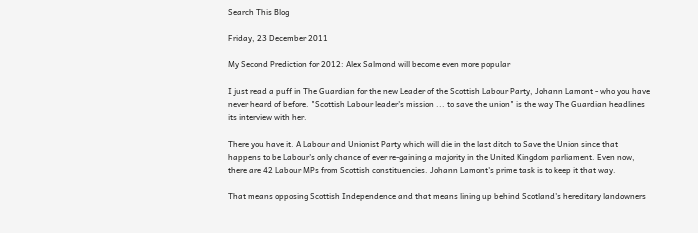Search This Blog

Friday, 23 December 2011

My Second Prediction for 2012: Alex Salmond will become even more popular

I just read a puff in The Guardian for the new Leader of the Scottish Labour Party, Johann Lamont - who you have never heard of before. "Scottish Labour leader's mission ... to save the union" is the way The Guardian headlines its interview with her.

There you have it. A Labour and Unionist Party which will die in the last ditch to Save the Union since that happens to be Labour's only chance of ever re-gaining a majority in the United Kingdom parliament. Even now, there are 42 Labour MPs from Scottish constituencies. Johann Lamont's prime task is to keep it that way.

That means opposing Scottish Independence and that means lining up behind Scotland's hereditary landowners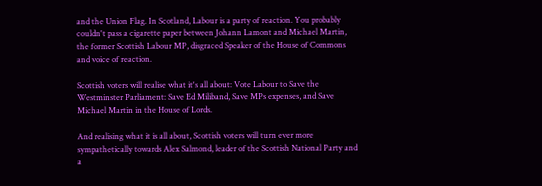and the Union Flag. In Scotland, Labour is a party of reaction. You probably couldn't pass a cigarette paper between Johann Lamont and Michael Martin, the former Scottish Labour MP, disgraced Speaker of the House of Commons and voice of reaction.

Scottish voters will realise what it's all about: Vote Labour to Save the Westminster Parliament: Save Ed Miliband, Save MPs expenses, and Save Michael Martin in the House of Lords.

And realising what it is all about, Scottish voters will turn ever more sympathetically towards Alex Salmond, leader of the Scottish National Party and a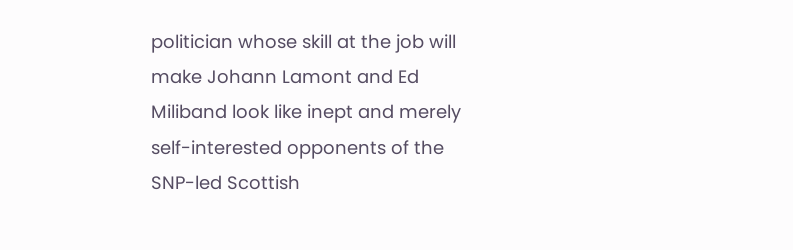politician whose skill at the job will make Johann Lamont and Ed Miliband look like inept and merely self-interested opponents of the SNP-led Scottish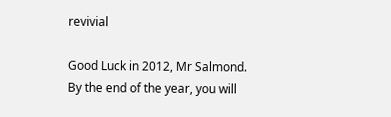revivial

Good Luck in 2012, Mr Salmond. By the end of the year, you will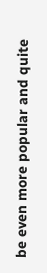be even more popular and quite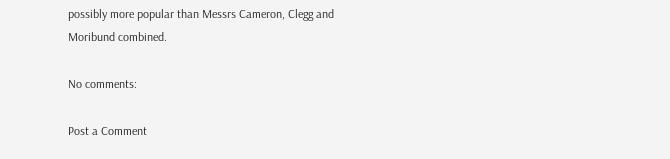possibly more popular than Messrs Cameron, Clegg and Moribund combined.

No comments:

Post a Comment